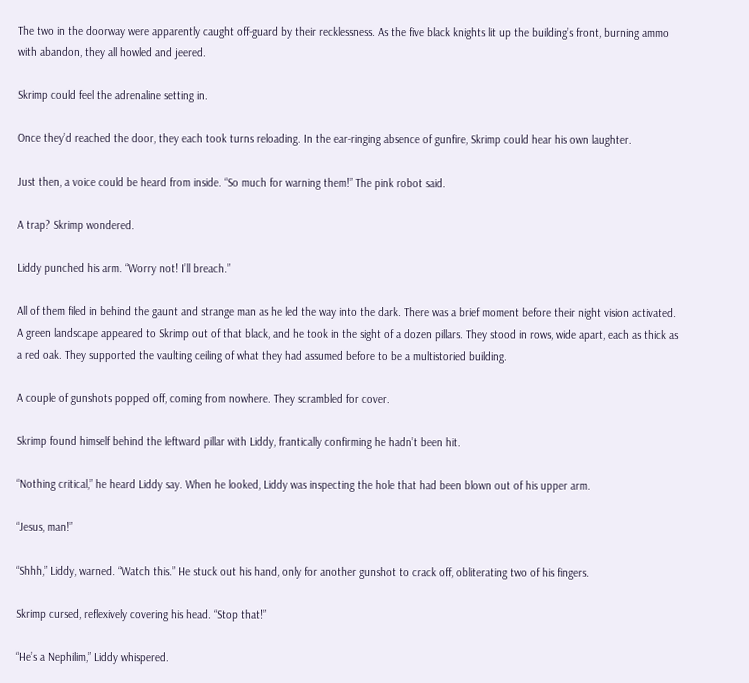The two in the doorway were apparently caught off-guard by their recklessness. As the five black knights lit up the building’s front, burning ammo with abandon, they all howled and jeered.

Skrimp could feel the adrenaline setting in.

Once they’d reached the door, they each took turns reloading. In the ear-ringing absence of gunfire, Skrimp could hear his own laughter.

Just then, a voice could be heard from inside. “So much for warning them!” The pink robot said.

A trap? Skrimp wondered.

Liddy punched his arm. “Worry not! I’ll breach.”

All of them filed in behind the gaunt and strange man as he led the way into the dark. There was a brief moment before their night vision activated. A green landscape appeared to Skrimp out of that black, and he took in the sight of a dozen pillars. They stood in rows, wide apart, each as thick as a red oak. They supported the vaulting ceiling of what they had assumed before to be a multistoried building.

A couple of gunshots popped off, coming from nowhere. They scrambled for cover.

Skrimp found himself behind the leftward pillar with Liddy, frantically confirming he hadn’t been hit.

“Nothing critical,” he heard Liddy say. When he looked, Liddy was inspecting the hole that had been blown out of his upper arm.

“Jesus, man!”

“Shhh,” Liddy, warned. “Watch this.” He stuck out his hand, only for another gunshot to crack off, obliterating two of his fingers.

Skrimp cursed, reflexively covering his head. “Stop that!”

“He’s a Nephilim,” Liddy whispered.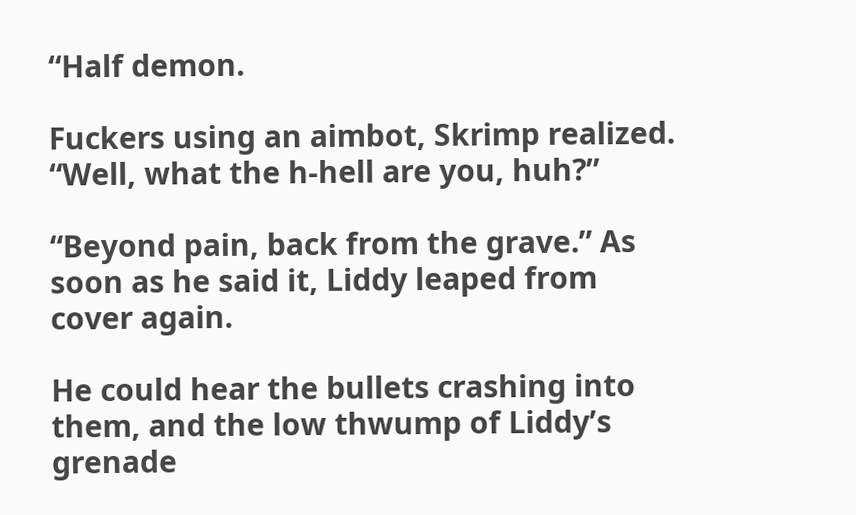“Half demon.

Fuckers using an aimbot, Skrimp realized. “Well, what the h-hell are you, huh?”

“Beyond pain, back from the grave.” As soon as he said it, Liddy leaped from cover again.

He could hear the bullets crashing into them, and the low thwump of Liddy’s grenade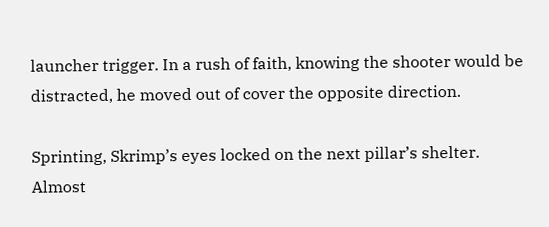launcher trigger. In a rush of faith, knowing the shooter would be distracted, he moved out of cover the opposite direction.

Sprinting, Skrimp’s eyes locked on the next pillar’s shelter. Almost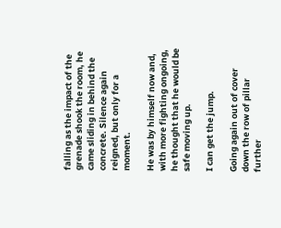falling as the impact of the grenade shook the room, he came sliding in behind the concrete. Silence again reigned, but only for a moment.

He was by himself now and, with more fighting ongoing, he thought that he would be safe moving up.

I can get the jump.

Going again out of cover down the row of pillar further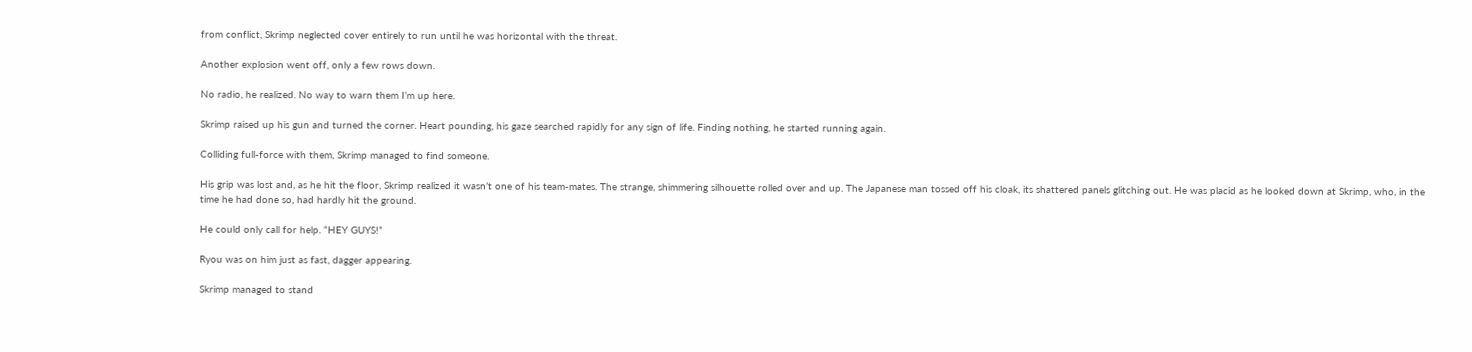from conflict, Skrimp neglected cover entirely to run until he was horizontal with the threat.

Another explosion went off, only a few rows down.

No radio, he realized. No way to warn them I’m up here.

Skrimp raised up his gun and turned the corner. Heart pounding, his gaze searched rapidly for any sign of life. Finding nothing, he started running again.

Colliding full-force with them, Skrimp managed to find someone.

His grip was lost and, as he hit the floor, Skrimp realized it wasn’t one of his team-mates. The strange, shimmering silhouette rolled over and up. The Japanese man tossed off his cloak, its shattered panels glitching out. He was placid as he looked down at Skrimp, who, in the time he had done so, had hardly hit the ground.

He could only call for help. “HEY GUYS!”

Ryou was on him just as fast, dagger appearing.

Skrimp managed to stand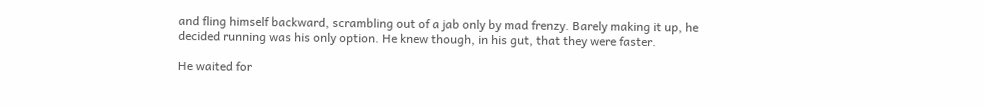and fling himself backward, scrambling out of a jab only by mad frenzy. Barely making it up, he decided running was his only option. He knew though, in his gut, that they were faster.

He waited for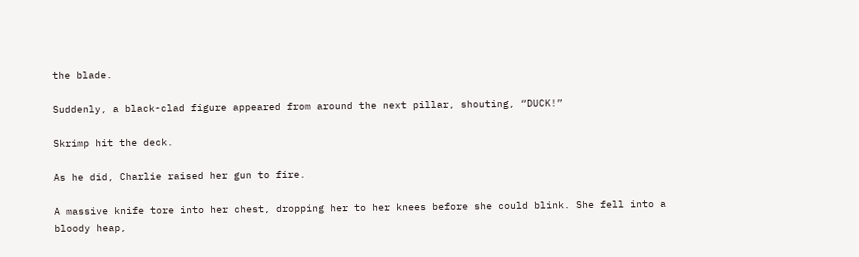the blade.

Suddenly, a black-clad figure appeared from around the next pillar, shouting, “DUCK!”

Skrimp hit the deck.

As he did, Charlie raised her gun to fire.

A massive knife tore into her chest, dropping her to her knees before she could blink. She fell into a bloody heap,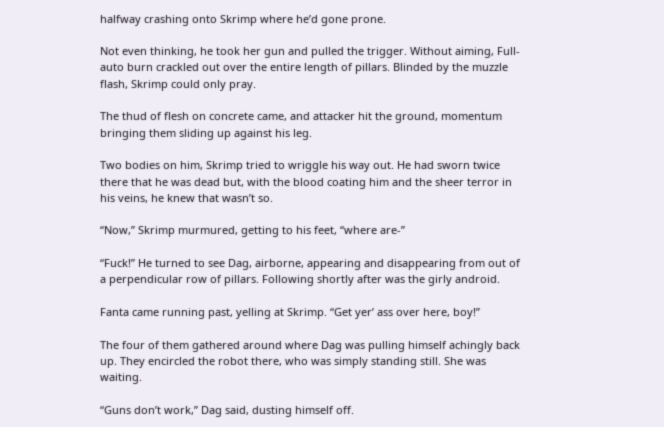halfway crashing onto Skrimp where he’d gone prone.

Not even thinking, he took her gun and pulled the trigger. Without aiming, Full-auto burn crackled out over the entire length of pillars. Blinded by the muzzle flash, Skrimp could only pray.

The thud of flesh on concrete came, and attacker hit the ground, momentum bringing them sliding up against his leg.

Two bodies on him, Skrimp tried to wriggle his way out. He had sworn twice there that he was dead but, with the blood coating him and the sheer terror in his veins, he knew that wasn’t so.

“Now,” Skrimp murmured, getting to his feet, “where are-”

“Fuck!” He turned to see Dag, airborne, appearing and disappearing from out of a perpendicular row of pillars. Following shortly after was the girly android.

Fanta came running past, yelling at Skrimp. “Get yer’ ass over here, boy!”

The four of them gathered around where Dag was pulling himself achingly back up. They encircled the robot there, who was simply standing still. She was waiting.

“Guns don’t work,” Dag said, dusting himself off.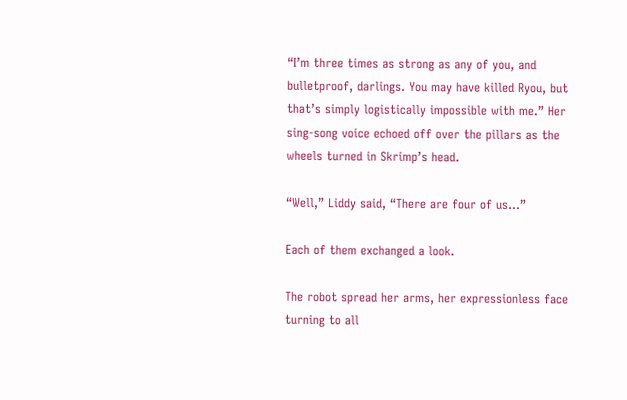“I’m three times as strong as any of you, and bulletproof, darlings. You may have killed Ryou, but that’s simply logistically impossible with me.” Her sing-song voice echoed off over the pillars as the wheels turned in Skrimp’s head.

“Well,” Liddy said, “There are four of us…”

Each of them exchanged a look.

The robot spread her arms, her expressionless face turning to all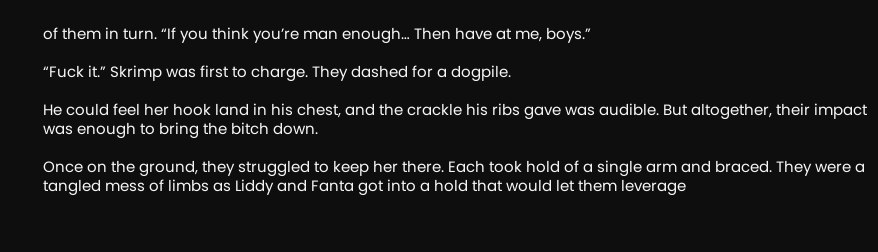of them in turn. “If you think you’re man enough… Then have at me, boys.”

“Fuck it.” Skrimp was first to charge. They dashed for a dogpile.

He could feel her hook land in his chest, and the crackle his ribs gave was audible. But altogether, their impact was enough to bring the bitch down.

Once on the ground, they struggled to keep her there. Each took hold of a single arm and braced. They were a tangled mess of limbs as Liddy and Fanta got into a hold that would let them leverage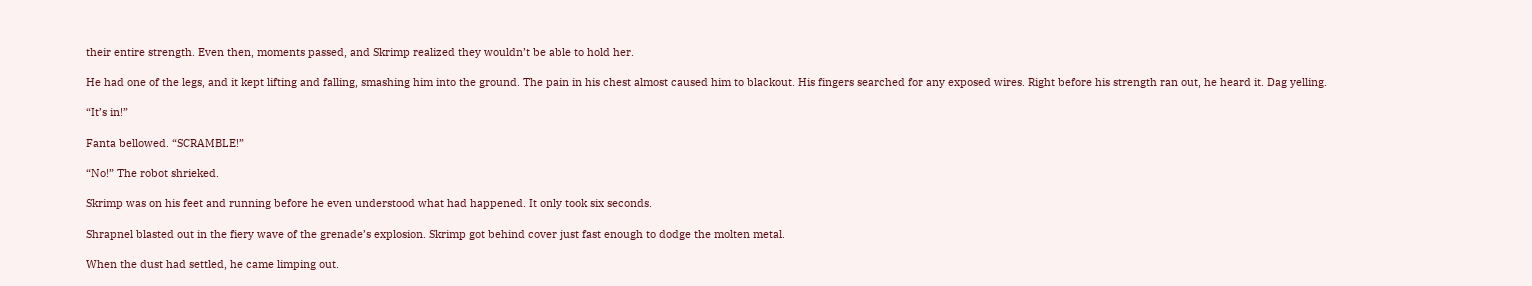their entire strength. Even then, moments passed, and Skrimp realized they wouldn’t be able to hold her.

He had one of the legs, and it kept lifting and falling, smashing him into the ground. The pain in his chest almost caused him to blackout. His fingers searched for any exposed wires. Right before his strength ran out, he heard it. Dag yelling.

“It’s in!”

Fanta bellowed. “SCRAMBLE!”

“No!” The robot shrieked.

Skrimp was on his feet and running before he even understood what had happened. It only took six seconds.

Shrapnel blasted out in the fiery wave of the grenade’s explosion. Skrimp got behind cover just fast enough to dodge the molten metal.

When the dust had settled, he came limping out.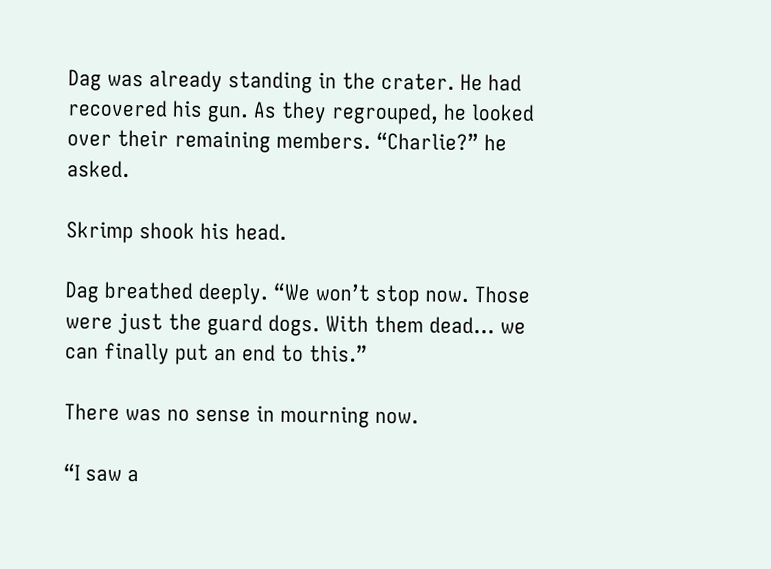Dag was already standing in the crater. He had recovered his gun. As they regrouped, he looked over their remaining members. “Charlie?” he asked.

Skrimp shook his head.

Dag breathed deeply. “We won’t stop now. Those were just the guard dogs. With them dead… we can finally put an end to this.”

There was no sense in mourning now.

“I saw a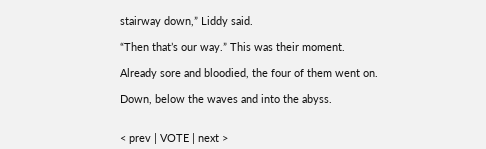stairway down,” Liddy said.

“Then that’s our way.” This was their moment.

Already sore and bloodied, the four of them went on.

Down, below the waves and into the abyss.


< prev | VOTE | next >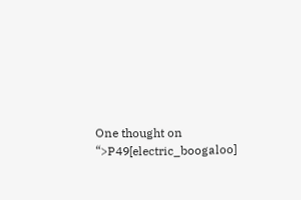One thought on “>P49[electric_boogaloo]